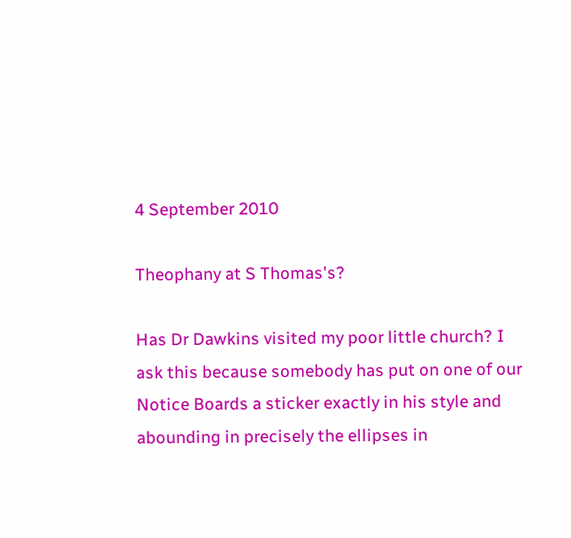4 September 2010

Theophany at S Thomas's?

Has Dr Dawkins visited my poor little church? I ask this because somebody has put on one of our Notice Boards a sticker exactly in his style and abounding in precisely the ellipses in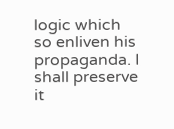logic which so enliven his propaganda. I shall preserve it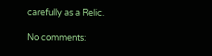carefully as a Relic.

No comments: